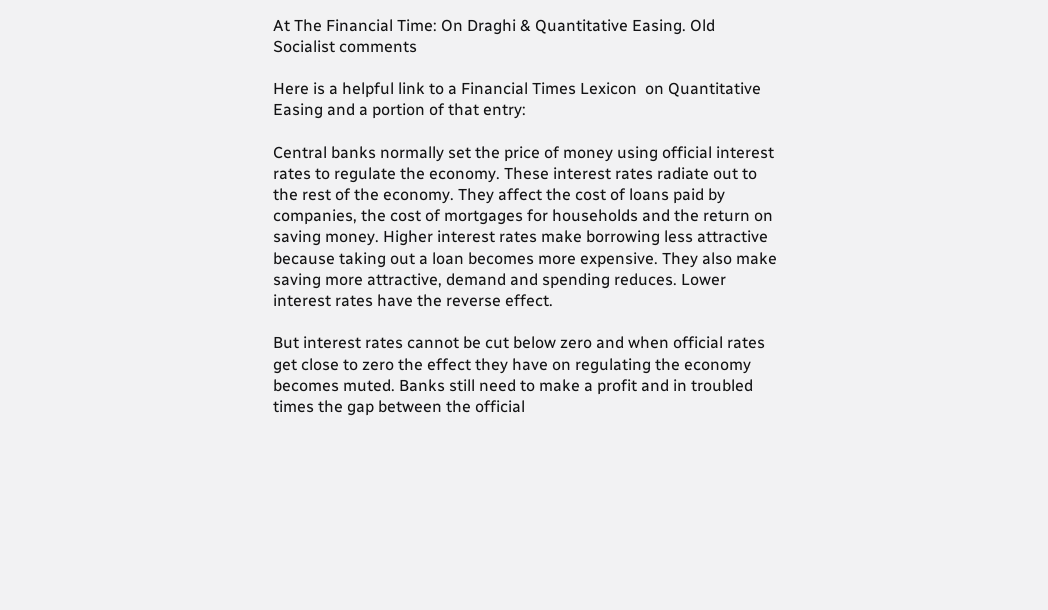At The Financial Time: On Draghi & Quantitative Easing. Old Socialist comments

Here is a helpful link to a Financial Times Lexicon  on Quantitative Easing and a portion of that entry:

Central banks normally set the price of money using official interest rates to regulate the economy. These interest rates radiate out to the rest of the economy. They affect the cost of loans paid by companies, the cost of mortgages for households and the return on saving money. Higher interest rates make borrowing less attractive because taking out a loan becomes more expensive. They also make saving more attractive, demand and spending reduces. Lower interest rates have the reverse effect.

But interest rates cannot be cut below zero and when official rates get close to zero the effect they have on regulating the economy becomes muted. Banks still need to make a profit and in troubled times the gap between the official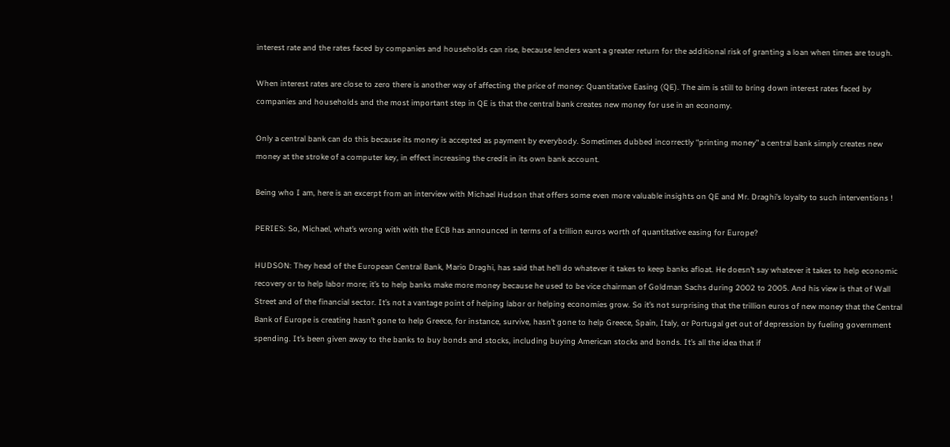interest rate and the rates faced by companies and households can rise, because lenders want a greater return for the additional risk of granting a loan when times are tough.

When interest rates are close to zero there is another way of affecting the price of money: Quantitative Easing (QE). The aim is still to bring down interest rates faced by companies and households and the most important step in QE is that the central bank creates new money for use in an economy.

Only a central bank can do this because its money is accepted as payment by everybody. Sometimes dubbed incorrectly “printing money” a central bank simply creates new money at the stroke of a computer key, in effect increasing the credit in its own bank account.

Being who I am, here is an excerpt from an interview with Michael Hudson that offers some even more valuable insights on QE and Mr. Draghi’s loyalty to such interventions !

PERIES: So, Michael, what’s wrong with with the ECB has announced in terms of a trillion euros worth of quantitative easing for Europe?

HUDSON: They head of the European Central Bank, Mario Draghi, has said that he’ll do whatever it takes to keep banks afloat. He doesn’t say whatever it takes to help economic recovery or to help labor more; it’s to help banks make more money because he used to be vice chairman of Goldman Sachs during 2002 to 2005. And his view is that of Wall Street and of the financial sector. It’s not a vantage point of helping labor or helping economies grow. So it’s not surprising that the trillion euros of new money that the Central Bank of Europe is creating hasn’t gone to help Greece, for instance, survive, hasn’t gone to help Greece, Spain, Italy, or Portugal get out of depression by fueling government spending. It’s been given away to the banks to buy bonds and stocks, including buying American stocks and bonds. It’s all the idea that if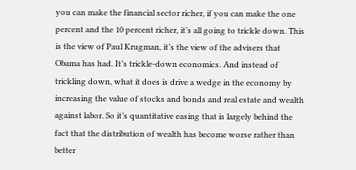you can make the financial sector richer, if you can make the one percent and the 10 percent richer, it’s all going to trickle down. This is the view of Paul Krugman, it’s the view of the advisers that Obama has had. It’s trickle-down economics. And instead of trickling down, what it does is drive a wedge in the economy by increasing the value of stocks and bonds and real estate and wealth against labor. So it’s quantitative easing that is largely behind the fact that the distribution of wealth has become worse rather than better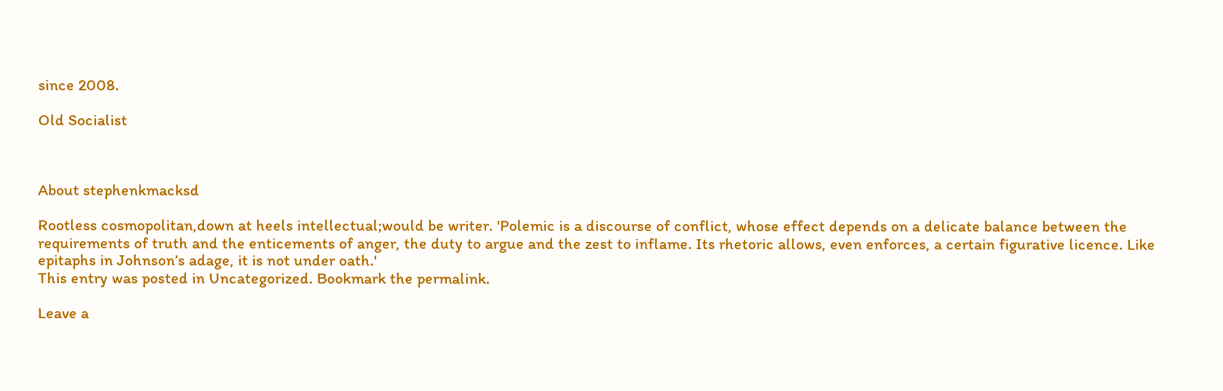since 2008.

Old Socialist



About stephenkmacksd

Rootless cosmopolitan,down at heels intellectual;would be writer. 'Polemic is a discourse of conflict, whose effect depends on a delicate balance between the requirements of truth and the enticements of anger, the duty to argue and the zest to inflame. Its rhetoric allows, even enforces, a certain figurative licence. Like epitaphs in Johnson’s adage, it is not under oath.'
This entry was posted in Uncategorized. Bookmark the permalink.

Leave a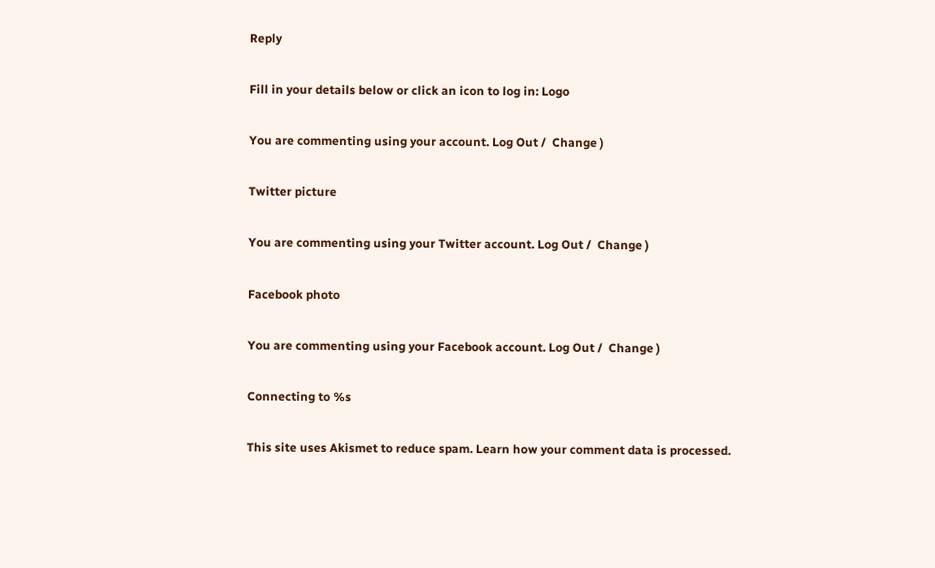Reply

Fill in your details below or click an icon to log in: Logo

You are commenting using your account. Log Out /  Change )

Twitter picture

You are commenting using your Twitter account. Log Out /  Change )

Facebook photo

You are commenting using your Facebook account. Log Out /  Change )

Connecting to %s

This site uses Akismet to reduce spam. Learn how your comment data is processed.